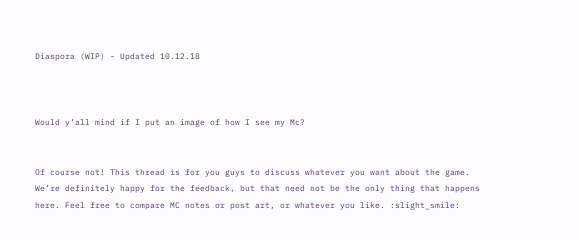Diaspora (WIP) - Updated 10.12.18



Would y’all mind if I put an image of how I see my Mc?


Of course not! This thread is for you guys to discuss whatever you want about the game. We’re definitely happy for the feedback, but that need not be the only thing that happens here. Feel free to compare MC notes or post art, or whatever you like. :slight_smile: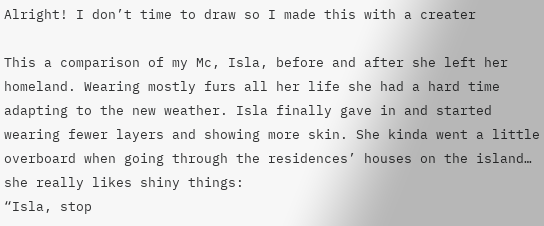Alright! I don’t time to draw so I made this with a creater

This a comparison of my Mc, Isla, before and after she left her homeland. Wearing mostly furs all her life she had a hard time adapting to the new weather. Isla finally gave in and started wearing fewer layers and showing more skin. She kinda went a little overboard when going through the residences’ houses on the island… she really likes shiny things:
“Isla, stop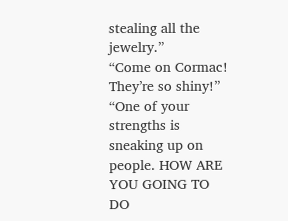stealing all the jewelry.”
“Come on Cormac! They’re so shiny!”
“One of your strengths is sneaking up on people. HOW ARE YOU GOING TO DO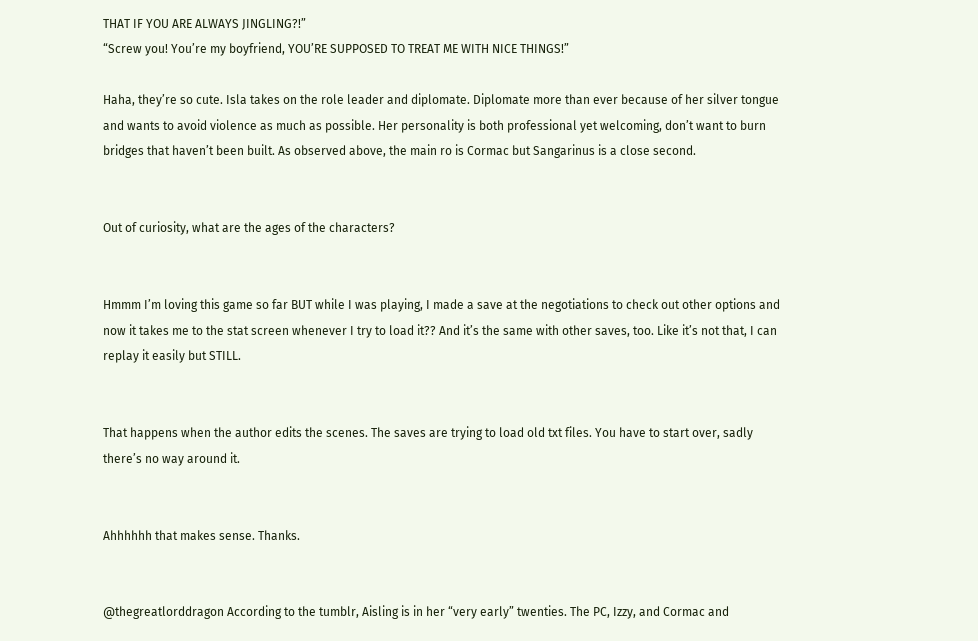THAT IF YOU ARE ALWAYS JINGLING?!”
“Screw you! You’re my boyfriend, YOU’RE SUPPOSED TO TREAT ME WITH NICE THINGS!”

Haha, they’re so cute. Isla takes on the role leader and diplomate. Diplomate more than ever because of her silver tongue and wants to avoid violence as much as possible. Her personality is both professional yet welcoming, don’t want to burn bridges that haven’t been built. As observed above, the main ro is Cormac but Sangarinus is a close second.


Out of curiosity, what are the ages of the characters?


Hmmm I’m loving this game so far BUT while I was playing, I made a save at the negotiations to check out other options and now it takes me to the stat screen whenever I try to load it?? And it’s the same with other saves, too. Like it’s not that, I can replay it easily but STILL.


That happens when the author edits the scenes. The saves are trying to load old txt files. You have to start over, sadly there’s no way around it.


Ahhhhhh that makes sense. Thanks.


@thegreatlorddragon According to the tumblr, Aisling is in her “very early” twenties. The PC, Izzy, and Cormac and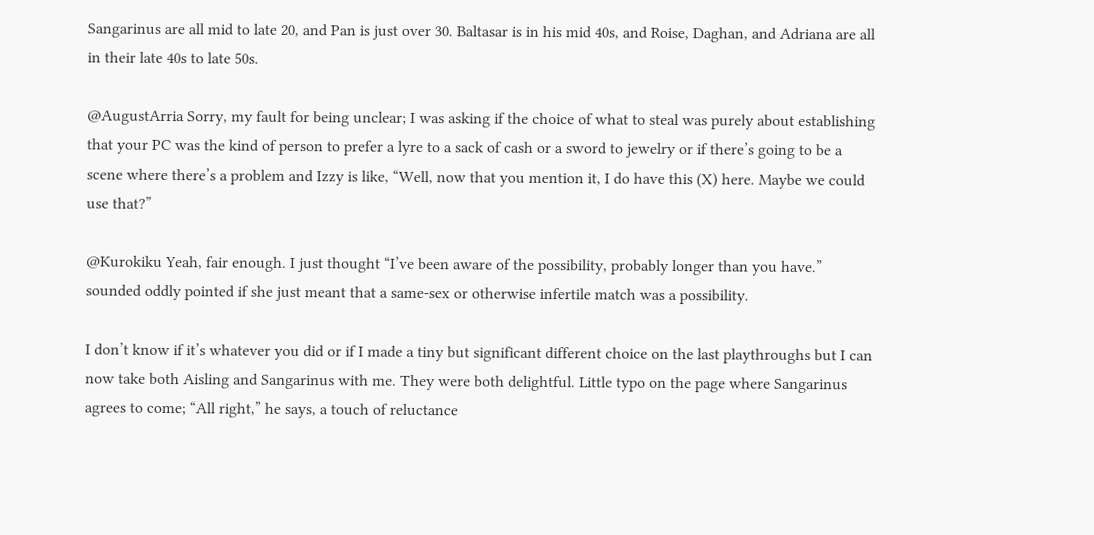Sangarinus are all mid to late 20, and Pan is just over 30. Baltasar is in his mid 40s, and Roise, Daghan, and Adriana are all in their late 40s to late 50s.

@AugustArria Sorry, my fault for being unclear; I was asking if the choice of what to steal was purely about establishing that your PC was the kind of person to prefer a lyre to a sack of cash or a sword to jewelry or if there’s going to be a scene where there’s a problem and Izzy is like, “Well, now that you mention it, I do have this (X) here. Maybe we could use that?”

@Kurokiku Yeah, fair enough. I just thought “I’ve been aware of the possibility, probably longer than you have.” sounded oddly pointed if she just meant that a same-sex or otherwise infertile match was a possibility.

I don’t know if it’s whatever you did or if I made a tiny but significant different choice on the last playthroughs but I can now take both Aisling and Sangarinus with me. They were both delightful. Little typo on the page where Sangarinus agrees to come; “All right,” he says, a touch of reluctance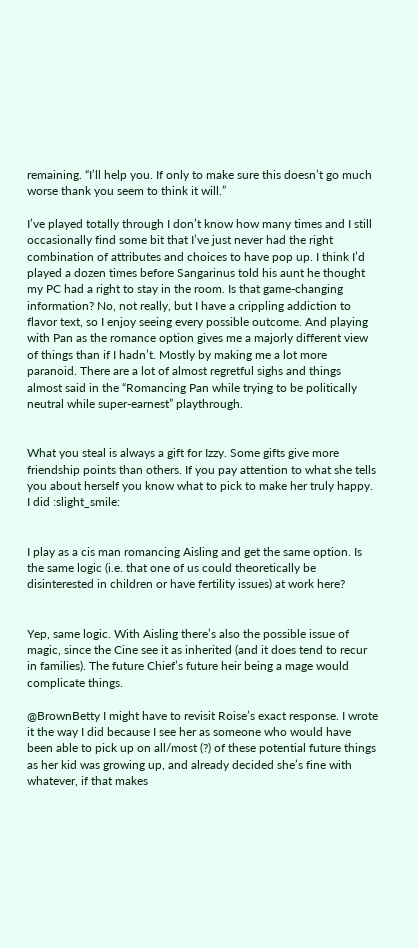remaining. “I’ll help you. If only to make sure this doesn’t go much worse thank you seem to think it will.”

I’ve played totally through I don’t know how many times and I still occasionally find some bit that I’ve just never had the right combination of attributes and choices to have pop up. I think I’d played a dozen times before Sangarinus told his aunt he thought my PC had a right to stay in the room. Is that game-changing information? No, not really, but I have a crippling addiction to flavor text, so I enjoy seeing every possible outcome. And playing with Pan as the romance option gives me a majorly different view of things than if I hadn’t. Mostly by making me a lot more paranoid. There are a lot of almost regretful sighs and things almost said in the “Romancing Pan while trying to be politically neutral while super-earnest” playthrough.


What you steal is always a gift for Izzy. Some gifts give more friendship points than others. If you pay attention to what she tells you about herself you know what to pick to make her truly happy. I did :slight_smile:


I play as a cis man romancing Aisling and get the same option. Is the same logic (i.e. that one of us could theoretically be disinterested in children or have fertility issues) at work here?


Yep, same logic. With Aisling there’s also the possible issue of magic, since the Cine see it as inherited (and it does tend to recur in families). The future Chief’s future heir being a mage would complicate things.

@BrownBetty I might have to revisit Roise’s exact response. I wrote it the way I did because I see her as someone who would have been able to pick up on all/most (?) of these potential future things as her kid was growing up, and already decided she’s fine with whatever, if that makes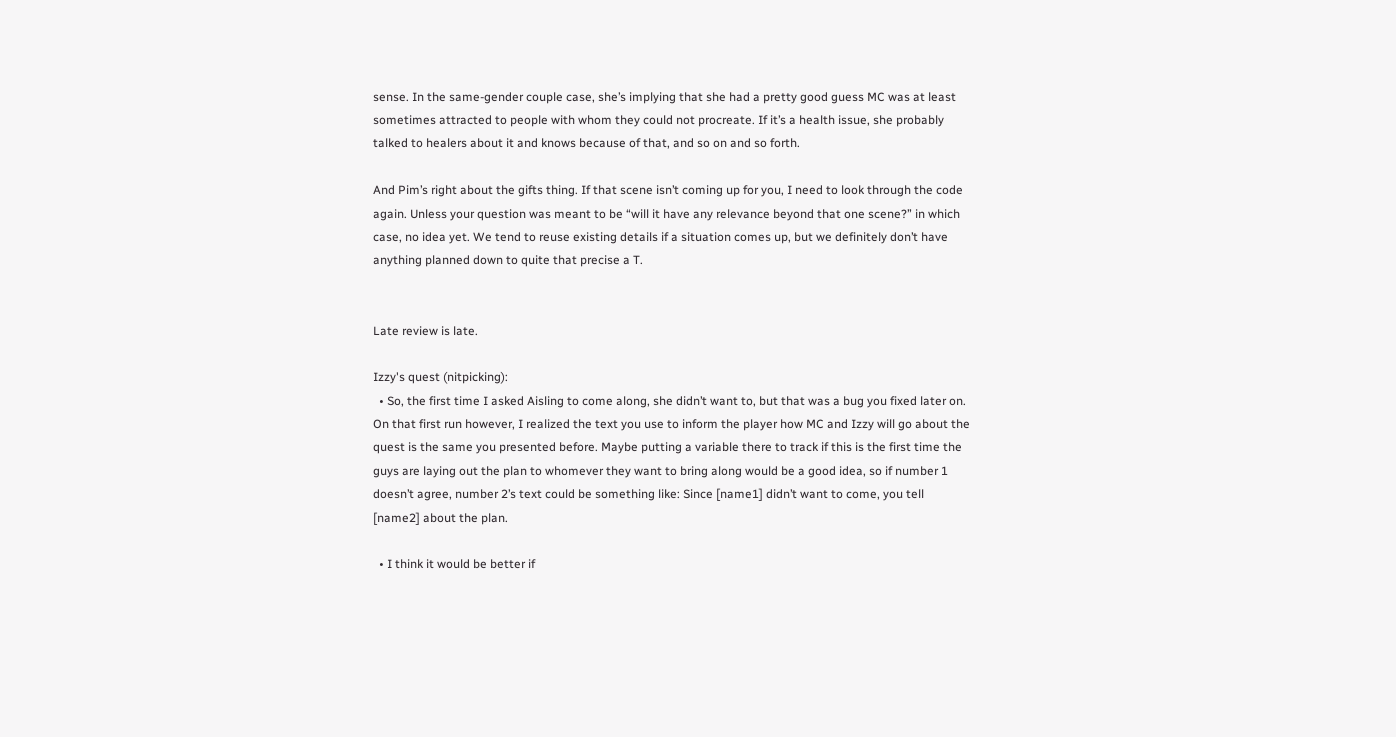sense. In the same-gender couple case, she’s implying that she had a pretty good guess MC was at least sometimes attracted to people with whom they could not procreate. If it’s a health issue, she probably talked to healers about it and knows because of that, and so on and so forth.

And Pim’s right about the gifts thing. If that scene isn’t coming up for you, I need to look through the code again. Unless your question was meant to be “will it have any relevance beyond that one scene?” in which case, no idea yet. We tend to reuse existing details if a situation comes up, but we definitely don’t have anything planned down to quite that precise a T.


Late review is late.

Izzy's quest (nitpicking):
  • So, the first time I asked Aisling to come along, she didn’t want to, but that was a bug you fixed later on. On that first run however, I realized the text you use to inform the player how MC and Izzy will go about the quest is the same you presented before. Maybe putting a variable there to track if this is the first time the guys are laying out the plan to whomever they want to bring along would be a good idea, so if number 1 doesn’t agree, number 2’s text could be something like: Since [name1] didn’t want to come, you tell [name2] about the plan.

  • I think it would be better if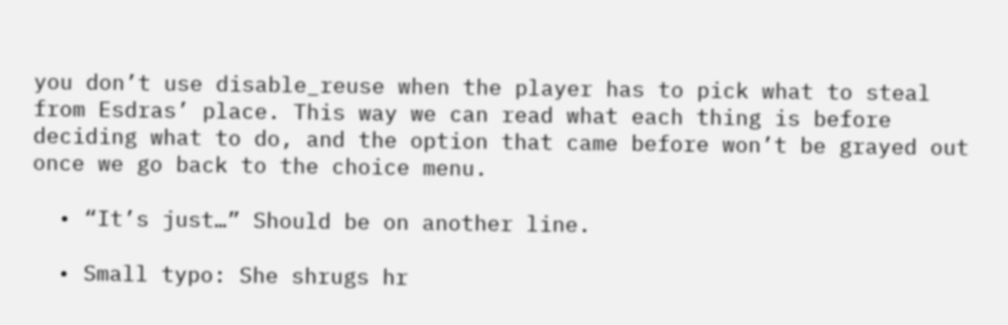you don’t use disable_reuse when the player has to pick what to steal from Esdras’ place. This way we can read what each thing is before deciding what to do, and the option that came before won’t be grayed out once we go back to the choice menu.

  • “It’s just…” Should be on another line.

  • Small typo: She shrugs hr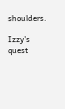shoulders.

Izzy's quest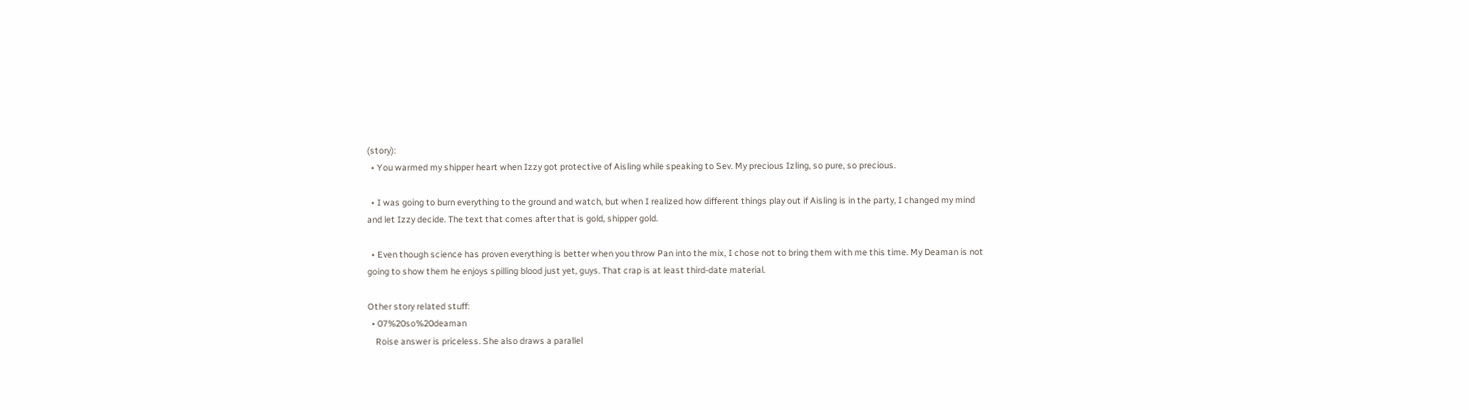(story):
  • You warmed my shipper heart when Izzy got protective of Aisling while speaking to Sev. My precious Izling, so pure, so precious.

  • I was going to burn everything to the ground and watch, but when I realized how different things play out if Aisling is in the party, I changed my mind and let Izzy decide. The text that comes after that is gold, shipper gold.

  • Even though science has proven everything is better when you throw Pan into the mix, I chose not to bring them with me this time. My Deaman is not going to show them he enjoys spilling blood just yet, guys. That crap is at least third-date material.

Other story related stuff:
  • 07%20so%20deaman
    Roise answer is priceless. She also draws a parallel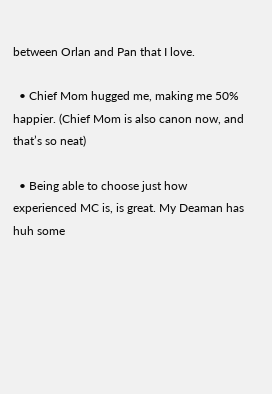between Orlan and Pan that I love.

  • Chief Mom hugged me, making me 50% happier. (Chief Mom is also canon now, and that’s so neat)

  • Being able to choose just how experienced MC is, is great. My Deaman has huh some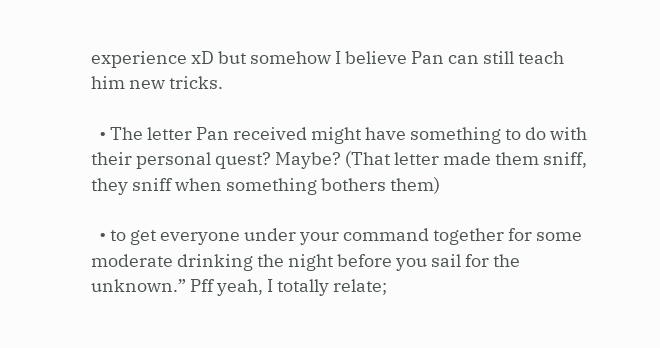experience xD but somehow I believe Pan can still teach him new tricks.

  • The letter Pan received might have something to do with their personal quest? Maybe? (That letter made them sniff, they sniff when something bothers them)

  • to get everyone under your command together for some moderate drinking the night before you sail for the unknown.” Pff yeah, I totally relate;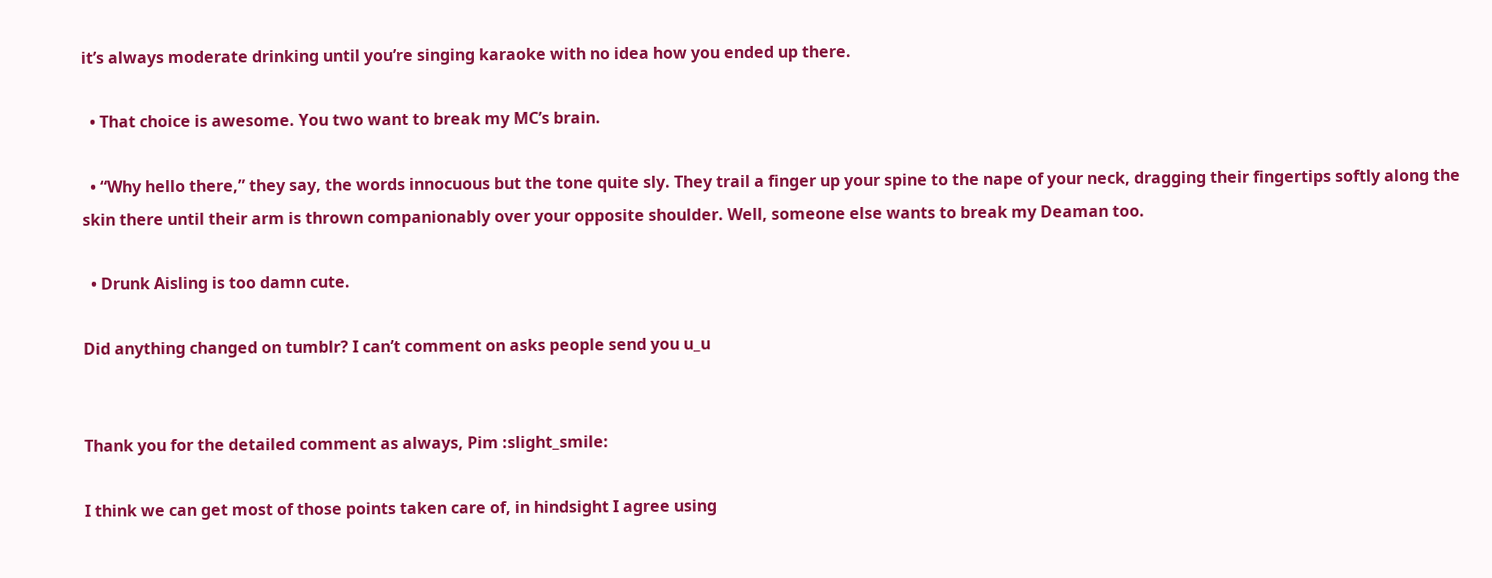it’s always moderate drinking until you’re singing karaoke with no idea how you ended up there.

  • That choice is awesome. You two want to break my MC’s brain.

  • “Why hello there,” they say, the words innocuous but the tone quite sly. They trail a finger up your spine to the nape of your neck, dragging their fingertips softly along the skin there until their arm is thrown companionably over your opposite shoulder. Well, someone else wants to break my Deaman too.

  • Drunk Aisling is too damn cute.

Did anything changed on tumblr? I can’t comment on asks people send you u_u


Thank you for the detailed comment as always, Pim :slight_smile:

I think we can get most of those points taken care of, in hindsight I agree using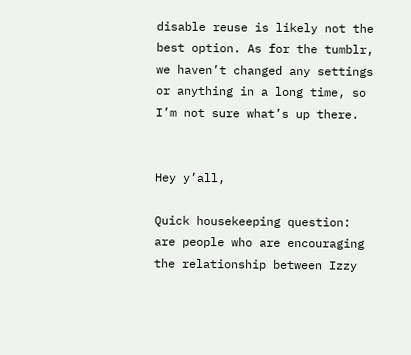disable reuse is likely not the best option. As for the tumblr, we haven’t changed any settings or anything in a long time, so I’m not sure what’s up there.


Hey y’all,

Quick housekeeping question: are people who are encouraging the relationship between Izzy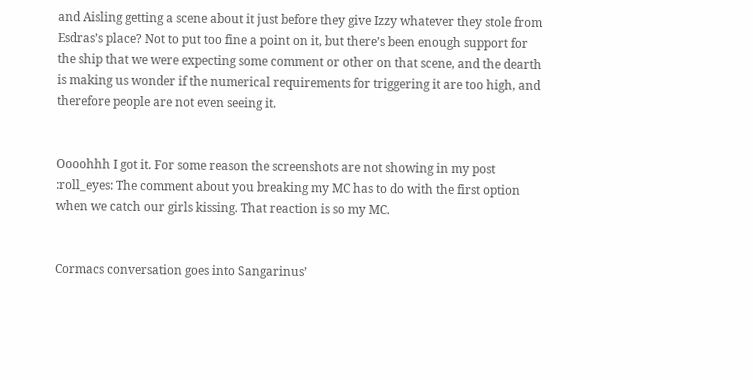and Aisling getting a scene about it just before they give Izzy whatever they stole from Esdras’s place? Not to put too fine a point on it, but there’s been enough support for the ship that we were expecting some comment or other on that scene, and the dearth is making us wonder if the numerical requirements for triggering it are too high, and therefore people are not even seeing it.


Oooohhh I got it. For some reason the screenshots are not showing in my post :roll_eyes: The comment about you breaking my MC has to do with the first option when we catch our girls kissing. That reaction is so my MC.


Cormacs conversation goes into Sangarinus’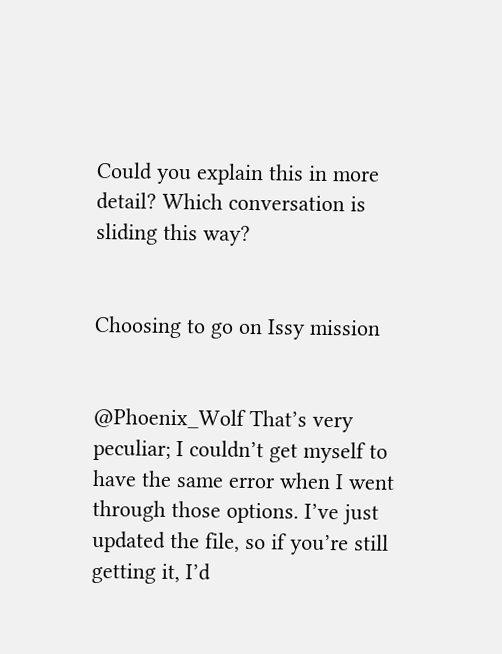Could you explain this in more detail? Which conversation is sliding this way?


Choosing to go on Issy mission


@Phoenix_Wolf That’s very peculiar; I couldn’t get myself to have the same error when I went through those options. I’ve just updated the file, so if you’re still getting it, I’d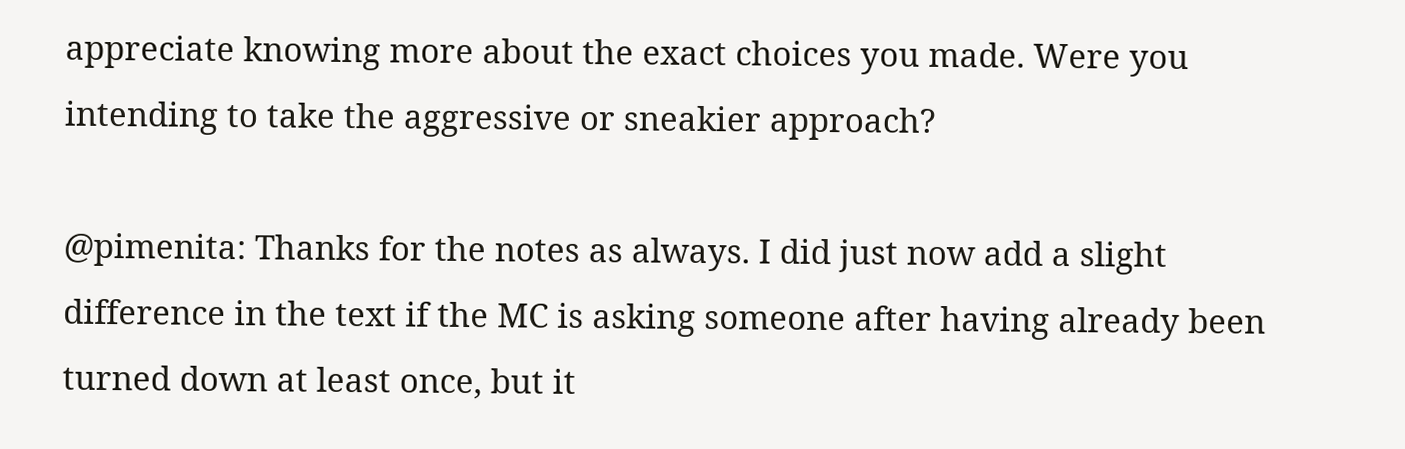appreciate knowing more about the exact choices you made. Were you intending to take the aggressive or sneakier approach?

@pimenita: Thanks for the notes as always. I did just now add a slight difference in the text if the MC is asking someone after having already been turned down at least once, but it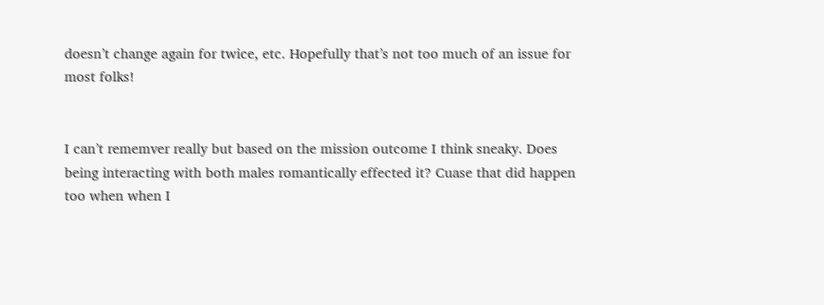doesn’t change again for twice, etc. Hopefully that’s not too much of an issue for most folks!


I can’t rememver really but based on the mission outcome I think sneaky. Does being interacting with both males romantically effected it? Cuase that did happen too when when I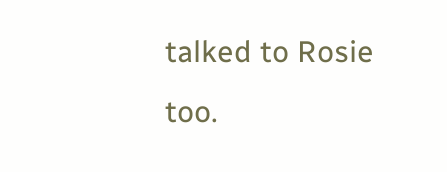talked to Rosie too.